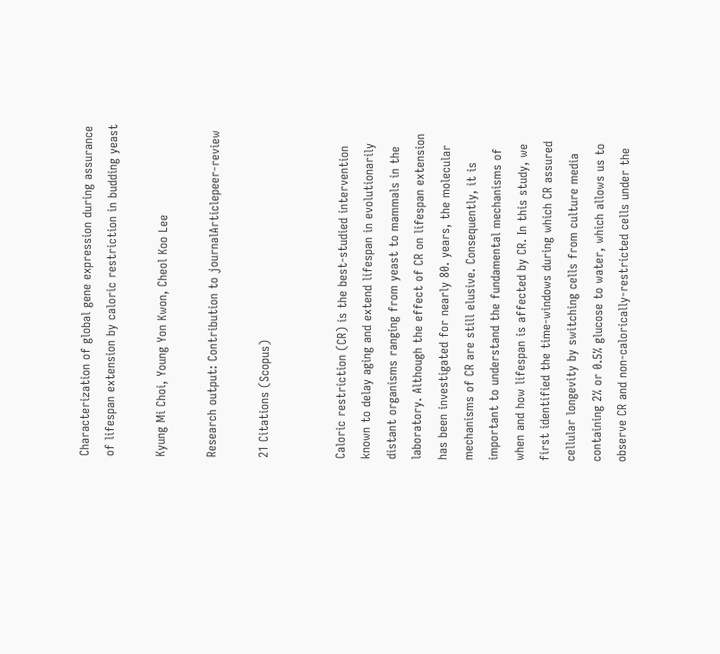Characterization of global gene expression during assurance of lifespan extension by caloric restriction in budding yeast

Kyung Mi Choi, Young Yon Kwon, Cheol Koo Lee

Research output: Contribution to journalArticlepeer-review

21 Citations (Scopus)


Caloric restriction (CR) is the best-studied intervention known to delay aging and extend lifespan in evolutionarily distant organisms ranging from yeast to mammals in the laboratory. Although the effect of CR on lifespan extension has been investigated for nearly 80. years, the molecular mechanisms of CR are still elusive. Consequently, it is important to understand the fundamental mechanisms of when and how lifespan is affected by CR. In this study, we first identified the time-windows during which CR assured cellular longevity by switching cells from culture media containing 2% or 0.5% glucose to water, which allows us to observe CR and non-calorically-restricted cells under the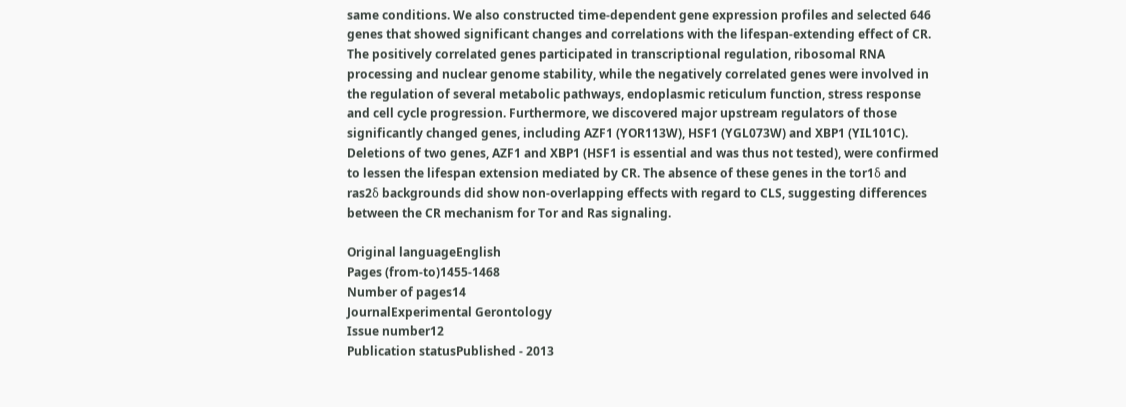same conditions. We also constructed time-dependent gene expression profiles and selected 646 genes that showed significant changes and correlations with the lifespan-extending effect of CR. The positively correlated genes participated in transcriptional regulation, ribosomal RNA processing and nuclear genome stability, while the negatively correlated genes were involved in the regulation of several metabolic pathways, endoplasmic reticulum function, stress response and cell cycle progression. Furthermore, we discovered major upstream regulators of those significantly changed genes, including AZF1 (YOR113W), HSF1 (YGL073W) and XBP1 (YIL101C). Deletions of two genes, AZF1 and XBP1 (HSF1 is essential and was thus not tested), were confirmed to lessen the lifespan extension mediated by CR. The absence of these genes in the tor1δ and ras2δ backgrounds did show non-overlapping effects with regard to CLS, suggesting differences between the CR mechanism for Tor and Ras signaling.

Original languageEnglish
Pages (from-to)1455-1468
Number of pages14
JournalExperimental Gerontology
Issue number12
Publication statusPublished - 2013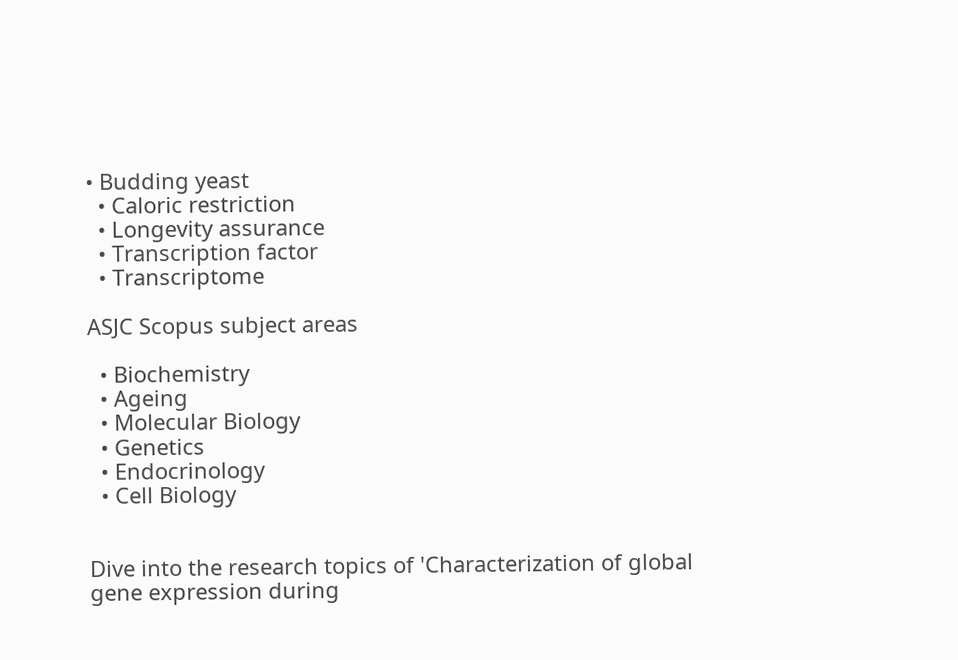• Budding yeast
  • Caloric restriction
  • Longevity assurance
  • Transcription factor
  • Transcriptome

ASJC Scopus subject areas

  • Biochemistry
  • Ageing
  • Molecular Biology
  • Genetics
  • Endocrinology
  • Cell Biology


Dive into the research topics of 'Characterization of global gene expression during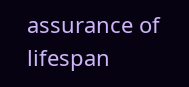assurance of lifespan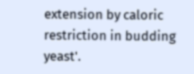extension by caloric restriction in budding yeast'.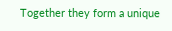Together they form a unique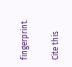fingerprint.

Cite this